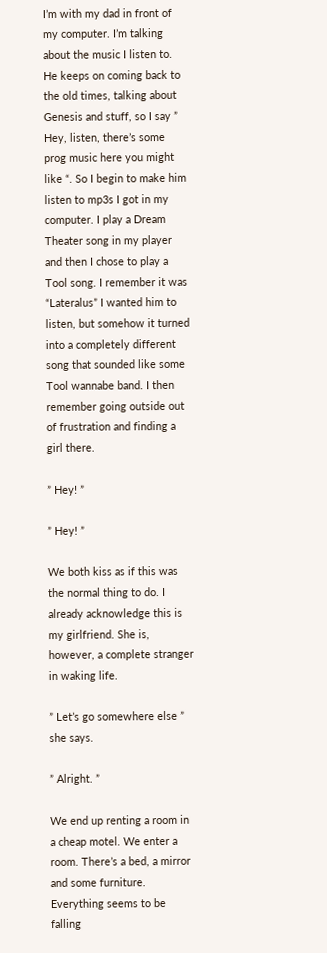I’m with my dad in front of my computer. I’m talking about the music I listen to. He keeps on coming back to the old times, talking about Genesis and stuff, so I say ” Hey, listen, there’s some prog music here you might like “. So I begin to make him listen to mp3s I got in my computer. I play a Dream Theater song in my player and then I chose to play a Tool song. I remember it was “Lateralus” I wanted him to listen, but somehow it turned into a completely different song that sounded like some Tool wannabe band. I then remember going outside out of frustration and finding a girl there.

” Hey! ”

” Hey! ”

We both kiss as if this was the normal thing to do. I already acknowledge this is my girlfriend. She is, however, a complete stranger in waking life.

” Let’s go somewhere else ” she says.

” Alright. ”

We end up renting a room in a cheap motel. We enter a room. There’s a bed, a mirror and some furniture. Everything seems to be falling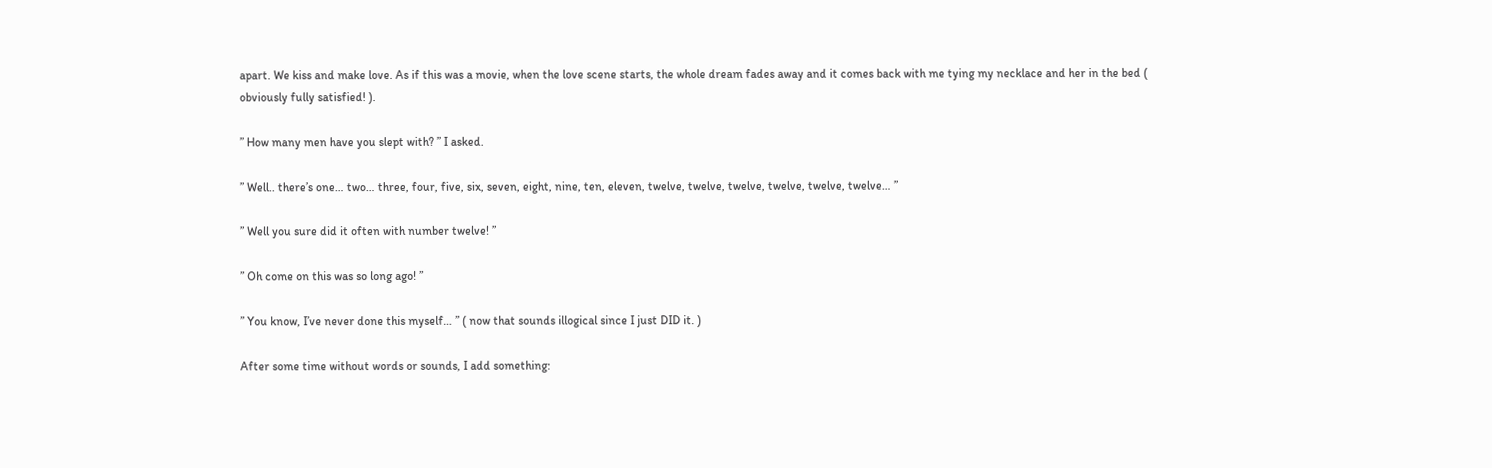apart. We kiss and make love. As if this was a movie, when the love scene starts, the whole dream fades away and it comes back with me tying my necklace and her in the bed ( obviously fully satisfied! ).

” How many men have you slept with? ” I asked.

” Well.. there’s one… two… three, four, five, six, seven, eight, nine, ten, eleven, twelve, twelve, twelve, twelve, twelve, twelve… ”

” Well you sure did it often with number twelve! ”

” Oh come on this was so long ago! ”

” You know, I’ve never done this myself… ” ( now that sounds illogical since I just DID it. )

After some time without words or sounds, I add something: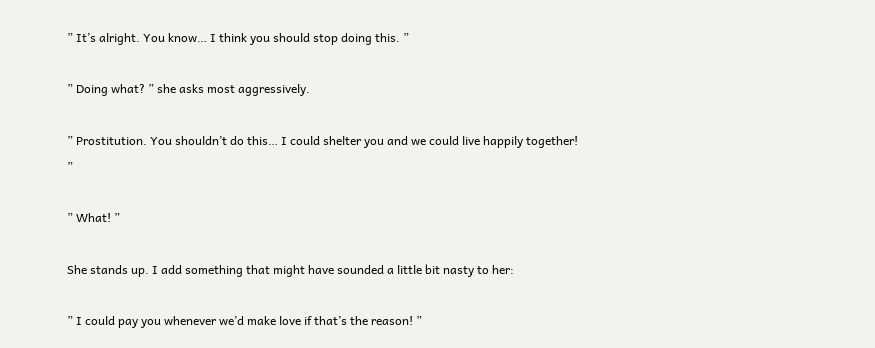” It’s alright. You know… I think you should stop doing this. ”

” Doing what? ” she asks most aggressively.

” Prostitution. You shouldn’t do this… I could shelter you and we could live happily together! ”

” What! ”

She stands up. I add something that might have sounded a little bit nasty to her:

” I could pay you whenever we’d make love if that’s the reason! ”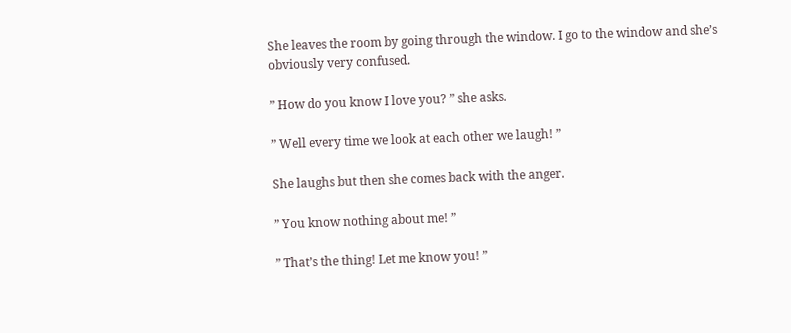She leaves the room by going through the window. I go to the window and she’s obviously very confused.

” How do you know I love you? ” she asks.

” Well every time we look at each other we laugh! ”

She laughs but then she comes back with the anger.

” You know nothing about me! ”

” That’s the thing! Let me know you! ”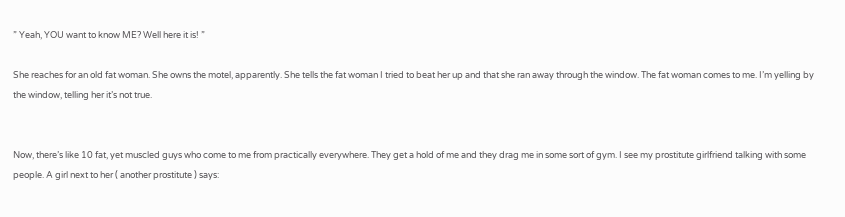” Yeah, YOU want to know ME? Well here it is! ”

She reaches for an old fat woman. She owns the motel, apparently. She tells the fat woman I tried to beat her up and that she ran away through the window. The fat woman comes to me. I’m yelling by the window, telling her it’s not true.


Now, there’s like 10 fat, yet muscled guys who come to me from practically everywhere. They get a hold of me and they drag me in some sort of gym. I see my prostitute girlfriend talking with some people. A girl next to her ( another prostitute ) says: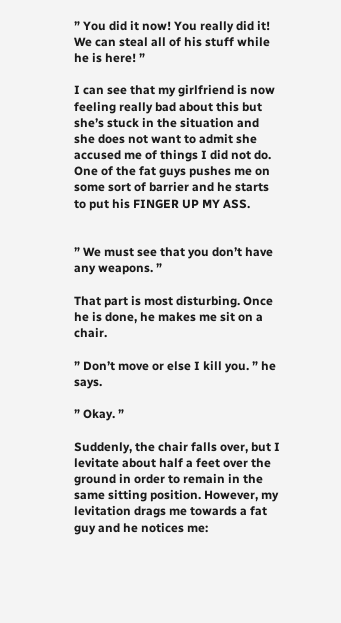” You did it now! You really did it! We can steal all of his stuff while he is here! ”

I can see that my girlfriend is now feeling really bad about this but she’s stuck in the situation and she does not want to admit she accused me of things I did not do. One of the fat guys pushes me on some sort of barrier and he starts to put his FINGER UP MY ASS.


” We must see that you don’t have any weapons. ”

That part is most disturbing. Once he is done, he makes me sit on a chair.

” Don’t move or else I kill you. ” he says.

” Okay. ”

Suddenly, the chair falls over, but I levitate about half a feet over the ground in order to remain in the same sitting position. However, my levitation drags me towards a fat guy and he notices me: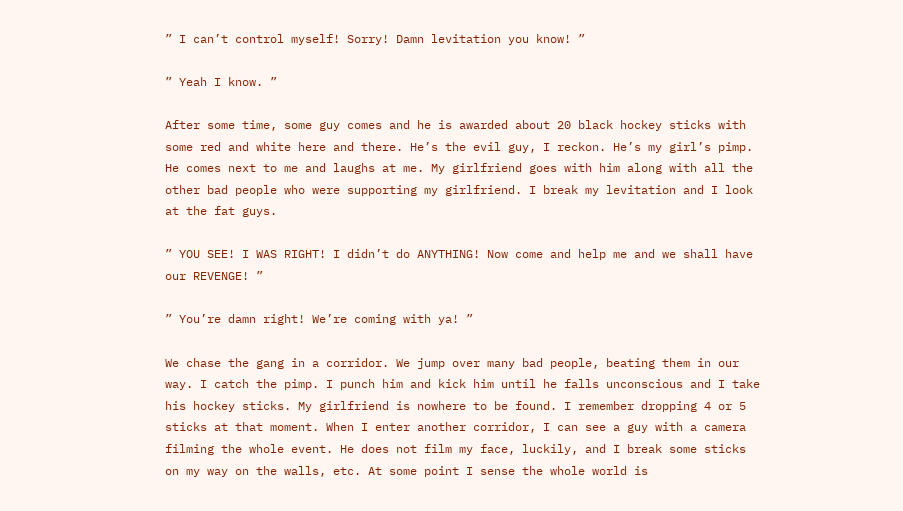” I can’t control myself! Sorry! Damn levitation you know! ”

” Yeah I know. ”

After some time, some guy comes and he is awarded about 20 black hockey sticks with some red and white here and there. He’s the evil guy, I reckon. He’s my girl’s pimp. He comes next to me and laughs at me. My girlfriend goes with him along with all the other bad people who were supporting my girlfriend. I break my levitation and I look at the fat guys.

” YOU SEE! I WAS RIGHT! I didn’t do ANYTHING! Now come and help me and we shall have our REVENGE! ”

” You’re damn right! We’re coming with ya! ”

We chase the gang in a corridor. We jump over many bad people, beating them in our way. I catch the pimp. I punch him and kick him until he falls unconscious and I take his hockey sticks. My girlfriend is nowhere to be found. I remember dropping 4 or 5 sticks at that moment. When I enter another corridor, I can see a guy with a camera filming the whole event. He does not film my face, luckily, and I break some sticks on my way on the walls, etc. At some point I sense the whole world is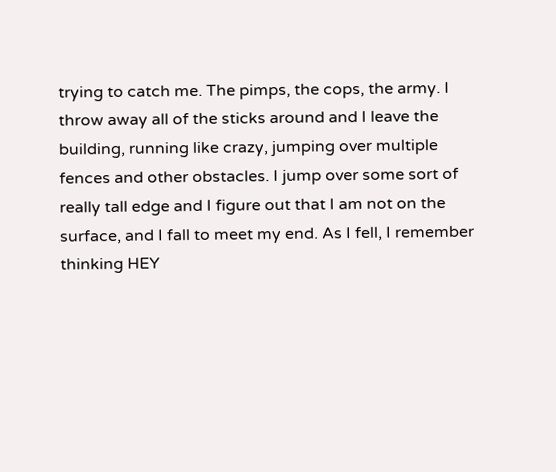trying to catch me. The pimps, the cops, the army. I throw away all of the sticks around and I leave the building, running like crazy, jumping over multiple fences and other obstacles. I jump over some sort of really tall edge and I figure out that I am not on the surface, and I fall to meet my end. As I fell, I remember thinking HEY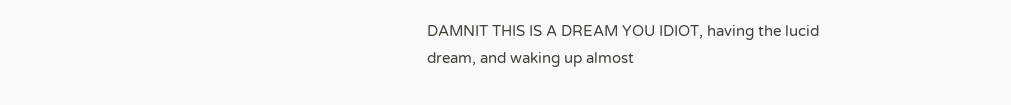DAMNIT THIS IS A DREAM YOU IDIOT, having the lucid dream, and waking up almost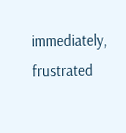immediately, frustrated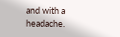and with a headache.